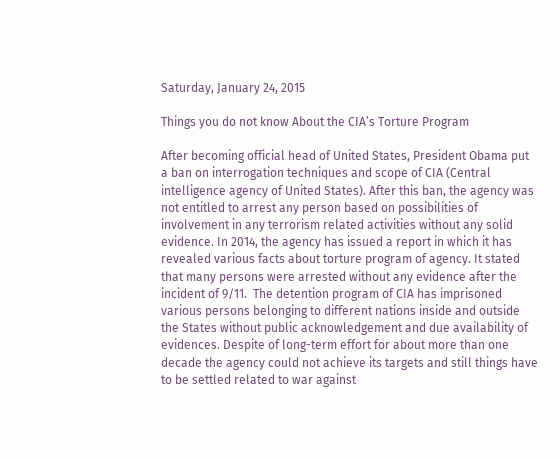Saturday, January 24, 2015

Things you do not know About the CIA’s Torture Program

After becoming official head of United States, President Obama put a ban on interrogation techniques and scope of CIA (Central intelligence agency of United States). After this ban, the agency was not entitled to arrest any person based on possibilities of involvement in any terrorism related activities without any solid evidence. In 2014, the agency has issued a report in which it has revealed various facts about torture program of agency. It stated that many persons were arrested without any evidence after the incident of 9/11.  The detention program of CIA has imprisoned various persons belonging to different nations inside and outside the States without public acknowledgement and due availability of evidences. Despite of long-term effort for about more than one decade the agency could not achieve its targets and still things have to be settled related to war against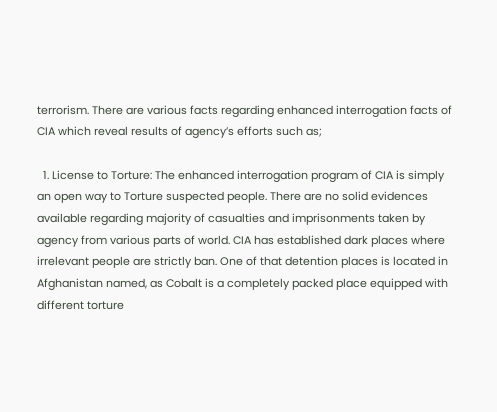terrorism. There are various facts regarding enhanced interrogation facts of CIA which reveal results of agency’s efforts such as;

  1. License to Torture: The enhanced interrogation program of CIA is simply an open way to Torture suspected people. There are no solid evidences available regarding majority of casualties and imprisonments taken by agency from various parts of world. CIA has established dark places where irrelevant people are strictly ban. One of that detention places is located in Afghanistan named, as Cobalt is a completely packed place equipped with different torture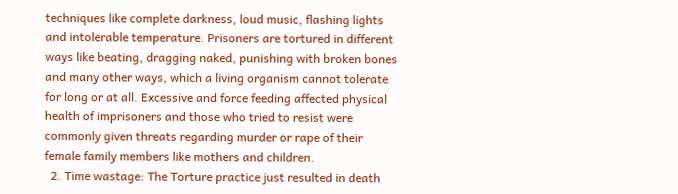techniques like complete darkness, loud music, flashing lights and intolerable temperature. Prisoners are tortured in different ways like beating, dragging naked, punishing with broken bones and many other ways, which a living organism cannot tolerate for long or at all. Excessive and force feeding affected physical health of imprisoners and those who tried to resist were commonly given threats regarding murder or rape of their female family members like mothers and children.
  2. Time wastage: The Torture practice just resulted in death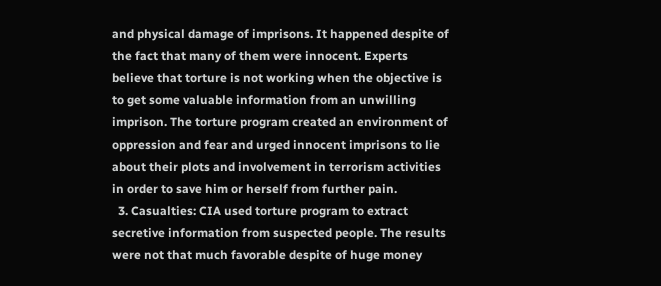and physical damage of imprisons. It happened despite of the fact that many of them were innocent. Experts believe that torture is not working when the objective is to get some valuable information from an unwilling imprison. The torture program created an environment of oppression and fear and urged innocent imprisons to lie about their plots and involvement in terrorism activities in order to save him or herself from further pain.
  3. Casualties: CIA used torture program to extract secretive information from suspected people. The results were not that much favorable despite of huge money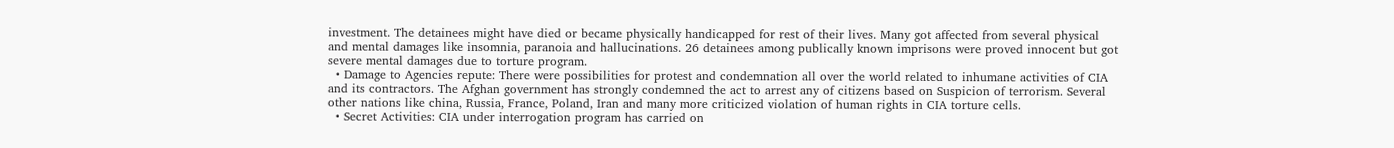investment. The detainees might have died or became physically handicapped for rest of their lives. Many got affected from several physical and mental damages like insomnia, paranoia and hallucinations. 26 detainees among publically known imprisons were proved innocent but got severe mental damages due to torture program.
  • Damage to Agencies repute: There were possibilities for protest and condemnation all over the world related to inhumane activities of CIA and its contractors. The Afghan government has strongly condemned the act to arrest any of citizens based on Suspicion of terrorism. Several other nations like china, Russia, France, Poland, Iran and many more criticized violation of human rights in CIA torture cells.
  • Secret Activities: CIA under interrogation program has carried on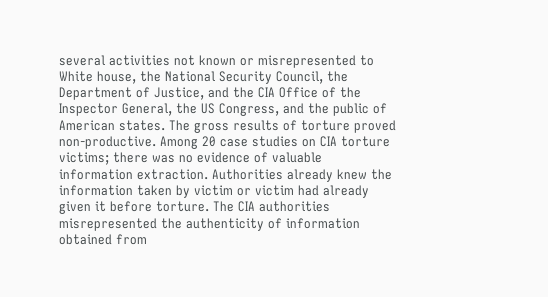several activities not known or misrepresented to White house, the National Security Council, the Department of Justice, and the CIA Office of the Inspector General, the US Congress, and the public of American states. The gross results of torture proved non-productive. Among 20 case studies on CIA torture victims; there was no evidence of valuable information extraction. Authorities already knew the information taken by victim or victim had already given it before torture. The CIA authorities misrepresented the authenticity of information obtained from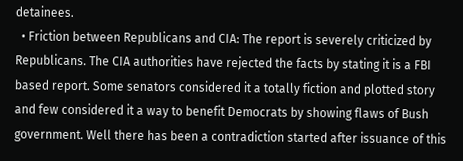detainees.
  • Friction between Republicans and CIA: The report is severely criticized by Republicans. The CIA authorities have rejected the facts by stating it is a FBI based report. Some senators considered it a totally fiction and plotted story and few considered it a way to benefit Democrats by showing flaws of Bush government. Well there has been a contradiction started after issuance of this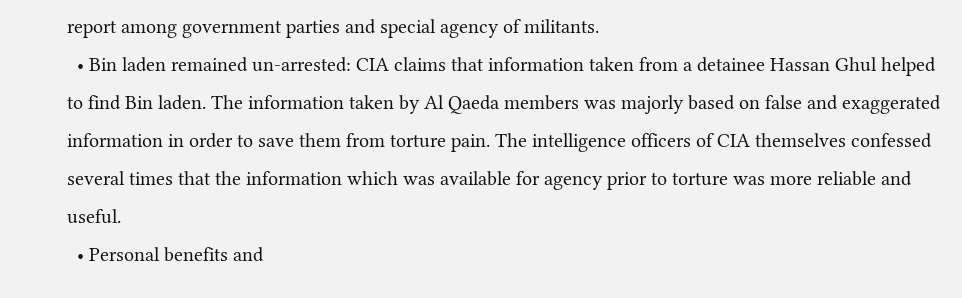report among government parties and special agency of militants.
  • Bin laden remained un-arrested: CIA claims that information taken from a detainee Hassan Ghul helped to find Bin laden. The information taken by Al Qaeda members was majorly based on false and exaggerated information in order to save them from torture pain. The intelligence officers of CIA themselves confessed several times that the information which was available for agency prior to torture was more reliable and useful.
  • Personal benefits and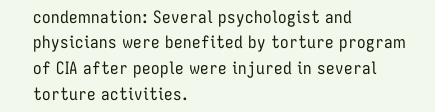condemnation: Several psychologist and physicians were benefited by torture program of CIA after people were injured in several torture activities.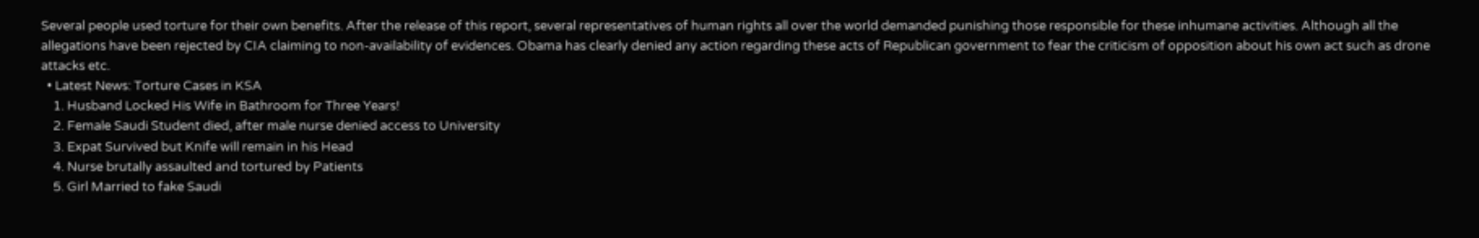Several people used torture for their own benefits. After the release of this report, several representatives of human rights all over the world demanded punishing those responsible for these inhumane activities. Although all the allegations have been rejected by CIA claiming to non-availability of evidences. Obama has clearly denied any action regarding these acts of Republican government to fear the criticism of opposition about his own act such as drone attacks etc.
  • Latest News: Torture Cases in KSA
    1. Husband Locked His Wife in Bathroom for Three Years!
    2. Female Saudi Student died, after male nurse denied access to University
    3. Expat Survived but Knife will remain in his Head
    4. Nurse brutally assaulted and tortured by Patients
    5. Girl Married to fake Saudi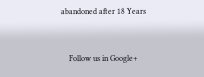abandoned after 18 Years


    Follow us in Google+